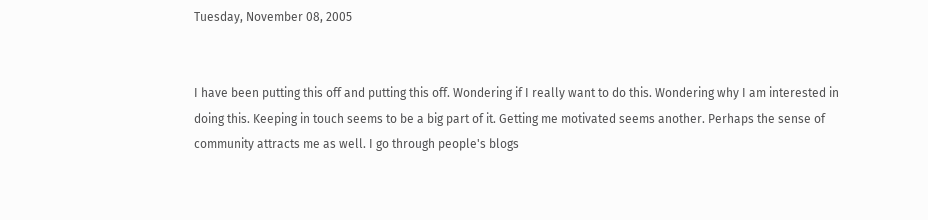Tuesday, November 08, 2005


I have been putting this off and putting this off. Wondering if I really want to do this. Wondering why I am interested in doing this. Keeping in touch seems to be a big part of it. Getting me motivated seems another. Perhaps the sense of community attracts me as well. I go through people's blogs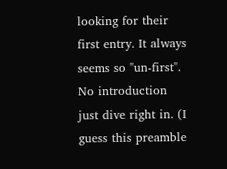looking for their first entry. It always seems so "un-first". No introduction just dive right in. (I guess this preamble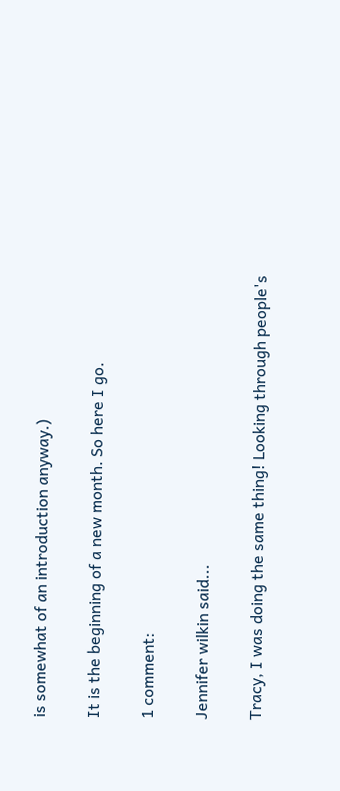is somewhat of an introduction anyway.)

It is the beginning of a new month. So here I go.

1 comment:

Jennifer wilkin said...

Tracy, I was doing the same thing! Looking through people's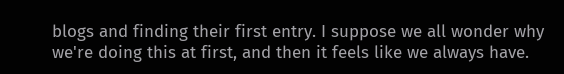blogs and finding their first entry. I suppose we all wonder why we're doing this at first, and then it feels like we always have.